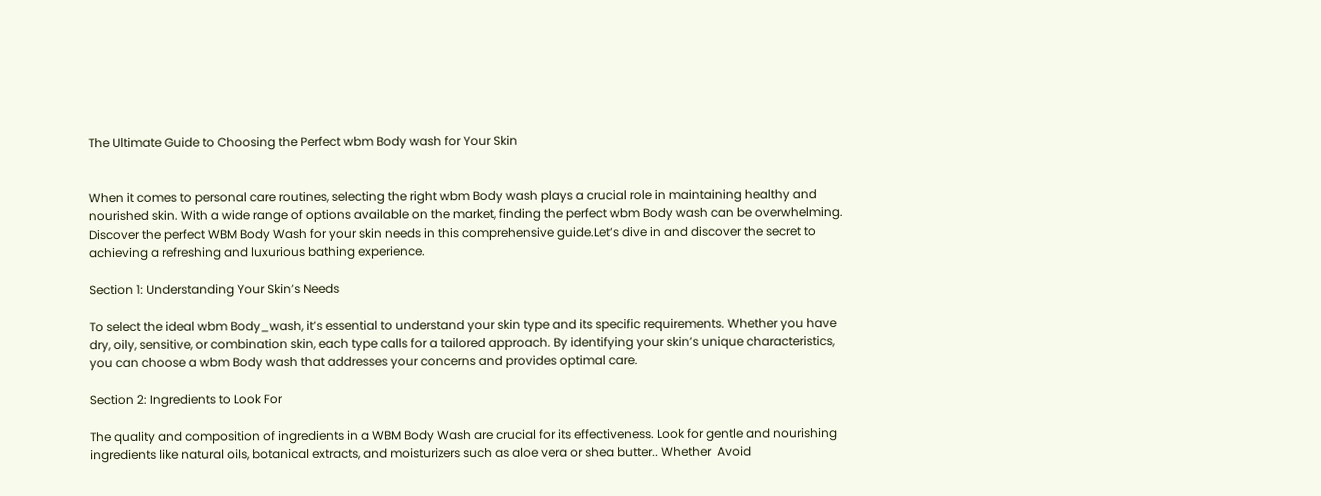The Ultimate Guide to Choosing the Perfect wbm Body wash for Your Skin


When it comes to personal care routines, selecting the right wbm Body wash plays a crucial role in maintaining healthy and nourished skin. With a wide range of options available on the market, finding the perfect wbm Body wash can be overwhelming. Discover the perfect WBM Body Wash for your skin needs in this comprehensive guide.Let’s dive in and discover the secret to achieving a refreshing and luxurious bathing experience.

Section 1: Understanding Your Skin’s Needs

To select the ideal wbm Body_wash, it’s essential to understand your skin type and its specific requirements. Whether you have dry, oily, sensitive, or combination skin, each type calls for a tailored approach. By identifying your skin’s unique characteristics, you can choose a wbm Body wash that addresses your concerns and provides optimal care.

Section 2: Ingredients to Look For

The quality and composition of ingredients in a WBM Body Wash are crucial for its effectiveness. Look for gentle and nourishing ingredients like natural oils, botanical extracts, and moisturizers such as aloe vera or shea butter.. Whether  Avoid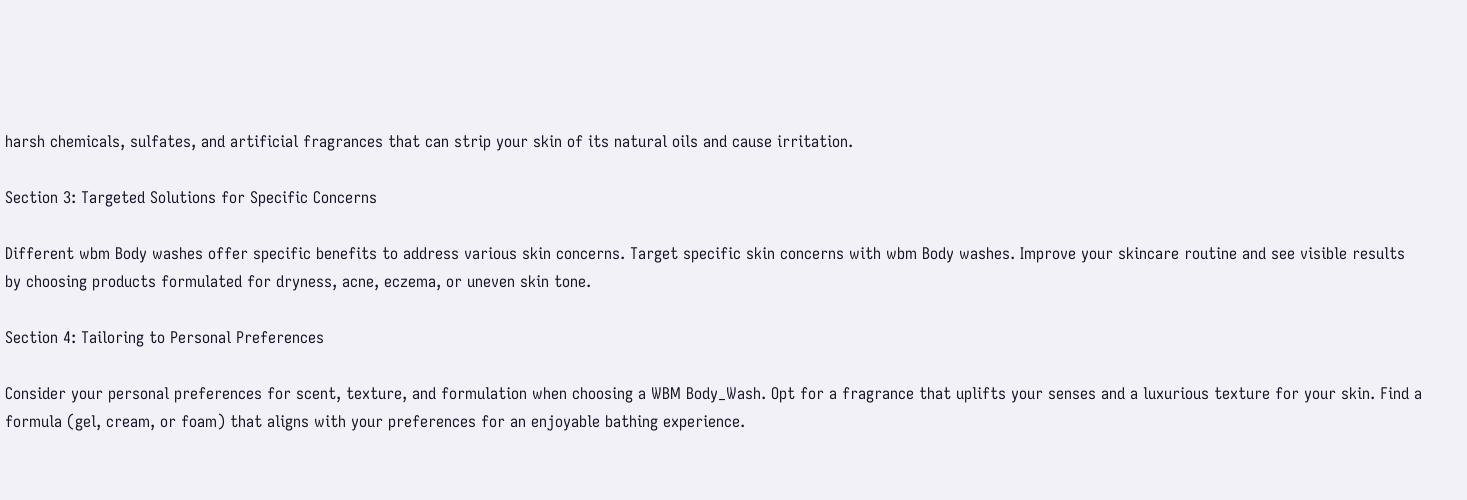harsh chemicals, sulfates, and artificial fragrances that can strip your skin of its natural oils and cause irritation.

Section 3: Targeted Solutions for Specific Concerns

Different wbm Body washes offer specific benefits to address various skin concerns. Target specific skin concerns with wbm Body washes. Improve your skincare routine and see visible results by choosing products formulated for dryness, acne, eczema, or uneven skin tone.

Section 4: Tailoring to Personal Preferences

Consider your personal preferences for scent, texture, and formulation when choosing a WBM Body_Wash. Opt for a fragrance that uplifts your senses and a luxurious texture for your skin. Find a formula (gel, cream, or foam) that aligns with your preferences for an enjoyable bathing experience.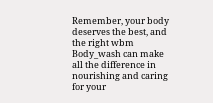Remember, your body deserves the best, and the right wbm Body_wash can make all the difference in nourishing and caring for your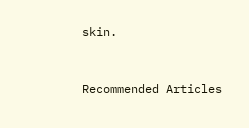skin.


Recommended Articles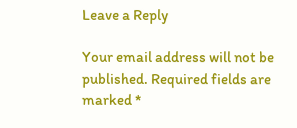Leave a Reply

Your email address will not be published. Required fields are marked *